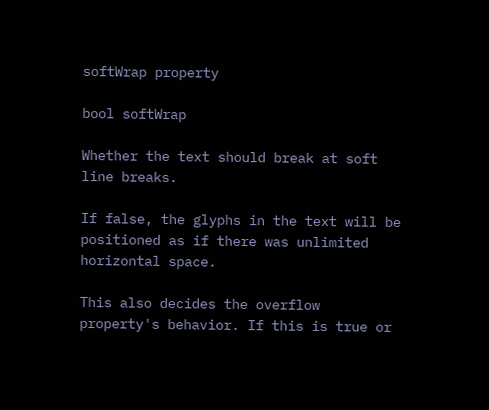softWrap property

bool softWrap

Whether the text should break at soft line breaks.

If false, the glyphs in the text will be positioned as if there was unlimited horizontal space.

This also decides the overflow property's behavior. If this is true or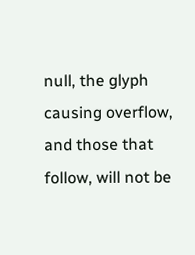null, the glyph causing overflow, and those that follow, will not be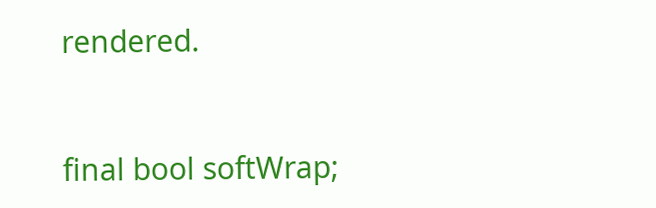rendered.


final bool softWrap;